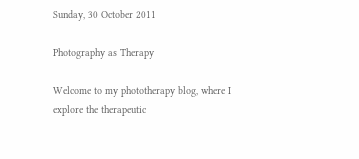Sunday, 30 October 2011

Photography as Therapy

Welcome to my phototherapy blog, where I explore the therapeutic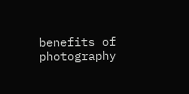benefits of photography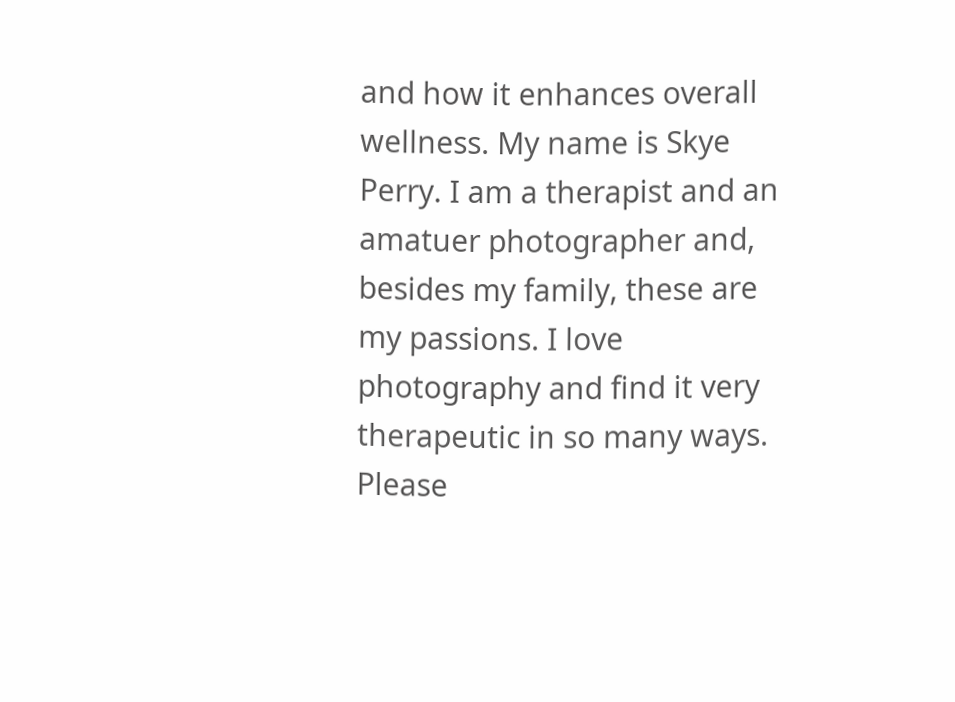and how it enhances overall wellness. My name is Skye Perry. I am a therapist and an amatuer photographer and, besides my family, these are my passions. I love photography and find it very therapeutic in so many ways. Please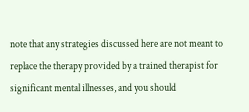note that any strategies discussed here are not meant to replace the therapy provided by a trained therapist for significant mental illnesses, and you should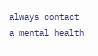always contact a mental health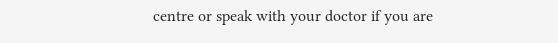centre or speak with your doctor if you are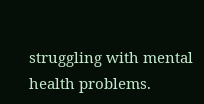struggling with mental health problems.